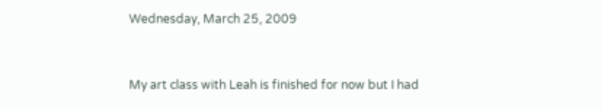Wednesday, March 25, 2009


My art class with Leah is finished for now but I had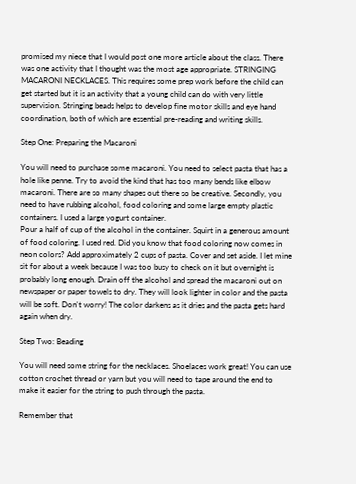promised my niece that I would post one more article about the class. There was one activity that I thought was the most age appropriate. STRINGING MACARONI NECKLACES. This requires some prep work before the child can get started but it is an activity that a young child can do with very little supervision. Stringing beads helps to develop fine motor skills and eye hand coordination, both of which are essential pre-reading and writing skills.

Step One: Preparing the Macaroni

You will need to purchase some macaroni. You need to select pasta that has a hole like penne. Try to avoid the kind that has too many bends like elbow macaroni. There are so many shapes out there so be creative. Secondly, you need to have rubbing alcohol, food coloring and some large empty plastic containers. I used a large yogurt container.
Pour a half of cup of the alcohol in the container. Squirt in a generous amount of food coloring. I used red. Did you know that food coloring now comes in neon colors? Add approximately 2 cups of pasta. Cover and set aside. I let mine sit for about a week because I was too busy to check on it but overnight is probably long enough. Drain off the alcohol and spread the macaroni out on newspaper or paper towels to dry. They will look lighter in color and the pasta will be soft. Don't worry! The color darkens as it dries and the pasta gets hard again when dry.

Step Two: Beading

You will need some string for the necklaces. Shoelaces work great! You can use cotton crochet thread or yarn but you will need to tape around the end to make it easier for the string to push through the pasta.

Remember that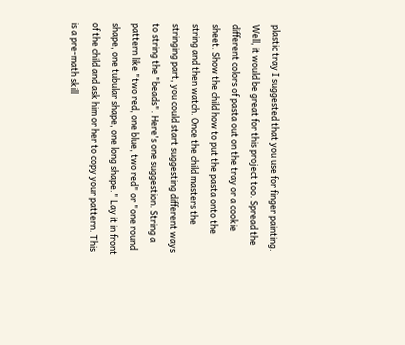plastic tray I suggested that you use for finger painting. Well, it would be great for this project too. Spread the different colors of pasta out on the tray or a cookie sheet. Show the child how to put the pasta onto the string and then watch. Once the child masters the stringing part, you could start suggesting different ways to string the "beads". Here's one suggestion. String a pattern like "two red, one blue, two red" or "one round shape, one tubular shape, one long shape." Lay it in front of the child and ask him or her to copy your pattern. This is a pre-math skill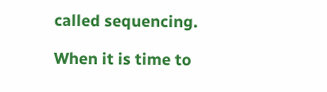called sequencing.

When it is time to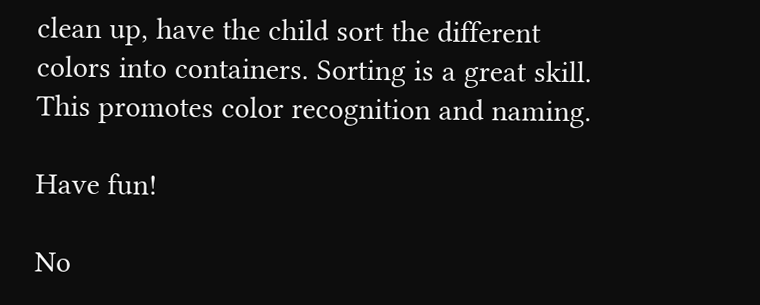clean up, have the child sort the different colors into containers. Sorting is a great skill. This promotes color recognition and naming.

Have fun!

No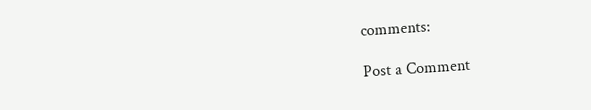comments:

Post a Comment